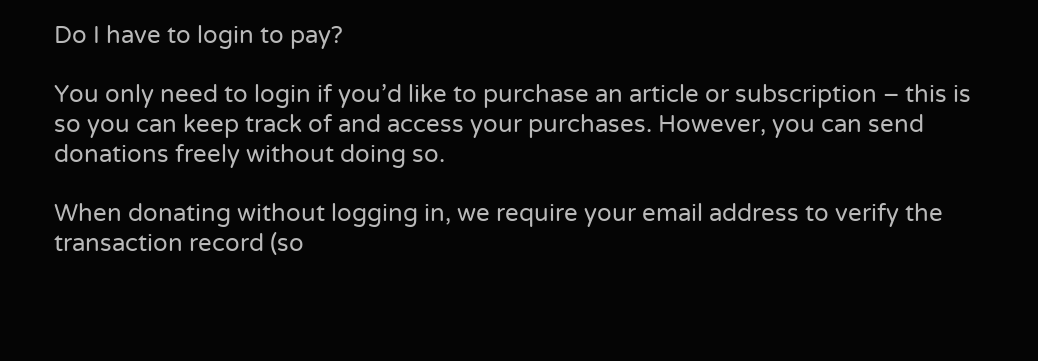Do I have to login to pay?

You only need to login if you’d like to purchase an article or subscription – this is so you can keep track of and access your purchases. However, you can send donations freely without doing so.

When donating without logging in, we require your email address to verify the transaction record (so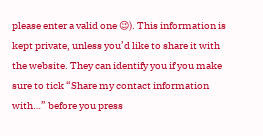please enter a valid one 😉). This information is kept private, unless you’d like to share it with the website. They can identify you if you make sure to tick “Share my contact information with…” before you press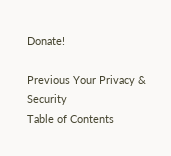Donate!

Previous Your Privacy & Security
Table of Contents